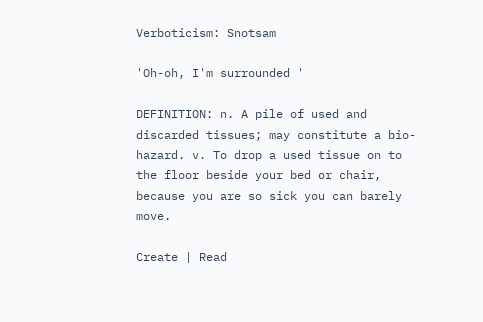Verboticism: Snotsam

'Oh-oh, I'm surrounded '

DEFINITION: n. A pile of used and discarded tissues; may constitute a bio-hazard. v. To drop a used tissue on to the floor beside your bed or chair, because you are so sick you can barely move.

Create | Read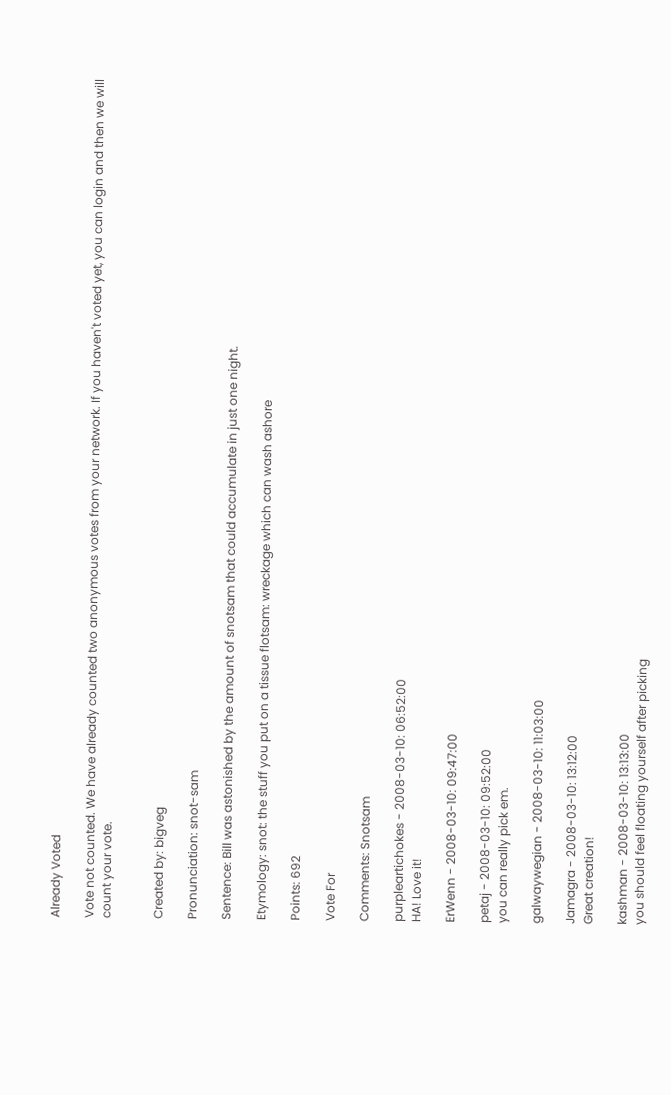Already Voted

Vote not counted. We have already counted two anonymous votes from your network. If you haven't voted yet, you can login and then we will count your vote.


Created by: bigveg

Pronunciation: snot-sam

Sentence: Bill was astonished by the amount of snotsam that could accumulate in just one night.

Etymology: snot: the stuff you put on a tissue flotsam: wreckage which can wash ashore

Points: 692

Vote For

Comments: Snotsam

purpleartichokes - 2008-03-10: 06:52:00
HA! Love it!

ErWenn - 2008-03-10: 09:47:00

petaj - 2008-03-10: 09:52:00
you can really pick em.

galwaywegian - 2008-03-10: 11:03:00

Jamagra - 2008-03-10: 13:12:00
Great creation!

kashman - 2008-03-10: 13:13:00
you should feel floating yourself after picking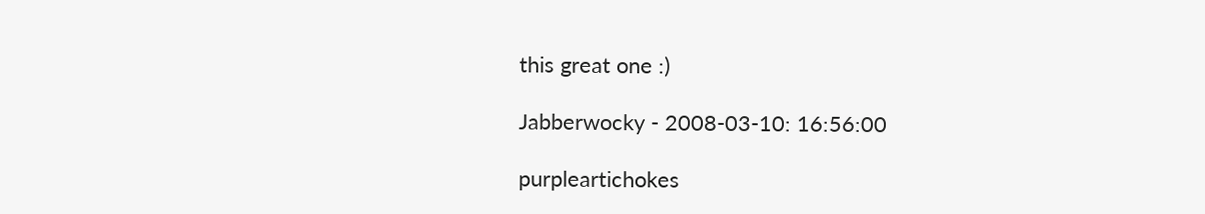this great one :)

Jabberwocky - 2008-03-10: 16:56:00

purpleartichokes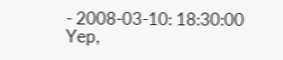- 2008-03-10: 18:30:00
Yep,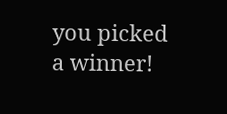you picked a winner!